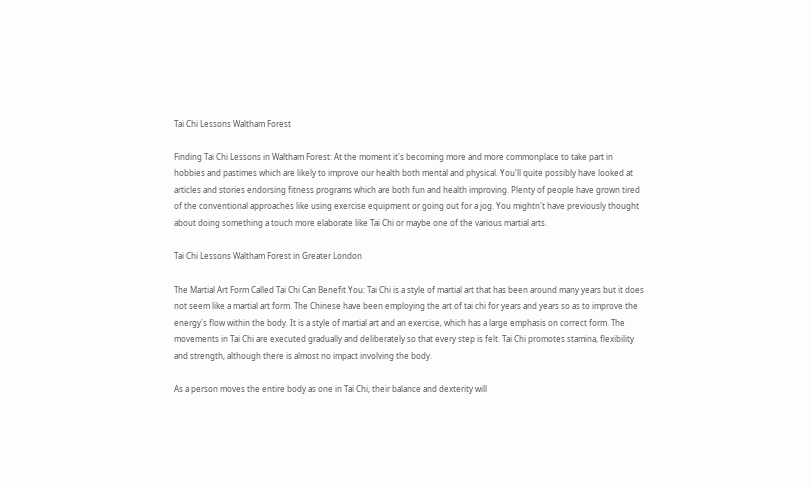Tai Chi Lessons Waltham Forest

Finding Tai Chi Lessons in Waltham Forest: At the moment it's becoming more and more commonplace to take part in hobbies and pastimes which are likely to improve our health both mental and physical. You'll quite possibly have looked at articles and stories endorsing fitness programs which are both fun and health improving. Plenty of people have grown tired of the conventional approaches like using exercise equipment or going out for a jog. You mightn't have previously thought about doing something a touch more elaborate like Tai Chi or maybe one of the various martial arts.

Tai Chi Lessons Waltham Forest in Greater London

The Martial Art Form Called Tai Chi Can Benefit You: Tai Chi is a style of martial art that has been around many years but it does not seem like a martial art form. The Chinese have been employing the art of tai chi for years and years so as to improve the energy's flow within the body. It is a style of martial art and an exercise, which has a large emphasis on correct form. The movements in Tai Chi are executed gradually and deliberately so that every step is felt. Tai Chi promotes stamina, flexibility and strength, although there is almost no impact involving the body.

As a person moves the entire body as one in Tai Chi, their balance and dexterity will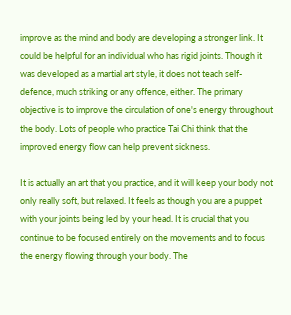improve as the mind and body are developing a stronger link. It could be helpful for an individual who has rigid joints. Though it was developed as a martial art style, it does not teach self-defence, much striking or any offence, either. The primary objective is to improve the circulation of one's energy throughout the body. Lots of people who practice Tai Chi think that the improved energy flow can help prevent sickness.

It is actually an art that you practice, and it will keep your body not only really soft, but relaxed. It feels as though you are a puppet with your joints being led by your head. It is crucial that you continue to be focused entirely on the movements and to focus the energy flowing through your body. The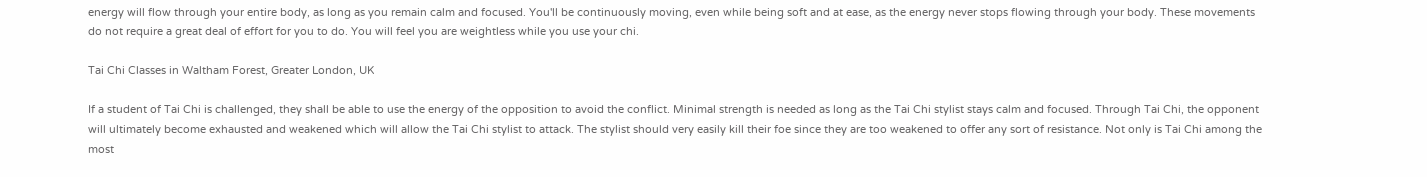energy will flow through your entire body, as long as you remain calm and focused. You'll be continuously moving, even while being soft and at ease, as the energy never stops flowing through your body. These movements do not require a great deal of effort for you to do. You will feel you are weightless while you use your chi.

Tai Chi Classes in Waltham Forest, Greater London, UK

If a student of Tai Chi is challenged, they shall be able to use the energy of the opposition to avoid the conflict. Minimal strength is needed as long as the Tai Chi stylist stays calm and focused. Through Tai Chi, the opponent will ultimately become exhausted and weakened which will allow the Tai Chi stylist to attack. The stylist should very easily kill their foe since they are too weakened to offer any sort of resistance. Not only is Tai Chi among the most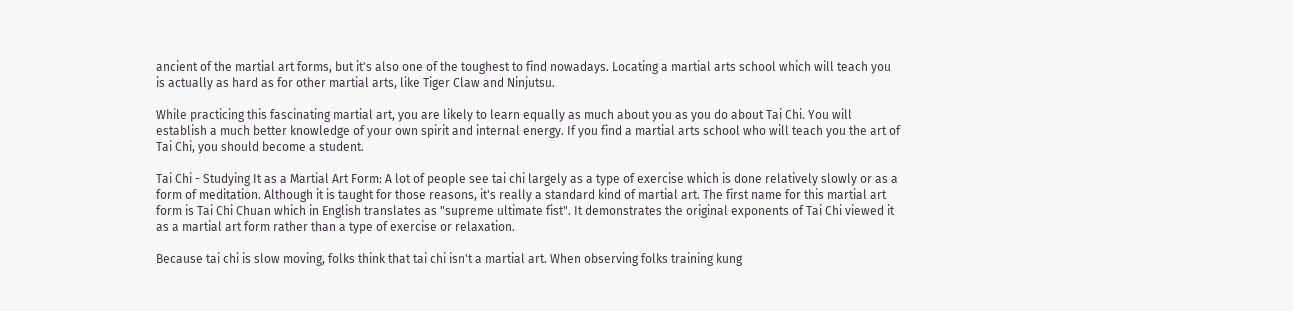ancient of the martial art forms, but it's also one of the toughest to find nowadays. Locating a martial arts school which will teach you is actually as hard as for other martial arts, like Tiger Claw and Ninjutsu.

While practicing this fascinating martial art, you are likely to learn equally as much about you as you do about Tai Chi. You will establish a much better knowledge of your own spirit and internal energy. If you find a martial arts school who will teach you the art of Tai Chi, you should become a student.

Tai Chi - Studying It as a Martial Art Form: A lot of people see tai chi largely as a type of exercise which is done relatively slowly or as a form of meditation. Although it is taught for those reasons, it's really a standard kind of martial art. The first name for this martial art form is Tai Chi Chuan which in English translates as "supreme ultimate fist". It demonstrates the original exponents of Tai Chi viewed it as a martial art form rather than a type of exercise or relaxation.

Because tai chi is slow moving, folks think that tai chi isn't a martial art. When observing folks training kung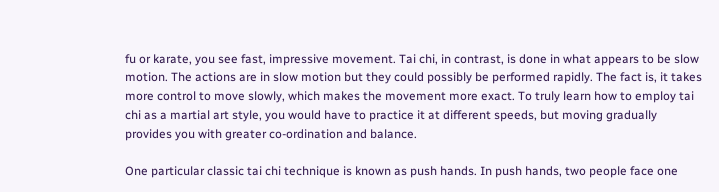fu or karate, you see fast, impressive movement. Tai chi, in contrast, is done in what appears to be slow motion. The actions are in slow motion but they could possibly be performed rapidly. The fact is, it takes more control to move slowly, which makes the movement more exact. To truly learn how to employ tai chi as a martial art style, you would have to practice it at different speeds, but moving gradually provides you with greater co-ordination and balance.

One particular classic tai chi technique is known as push hands. In push hands, two people face one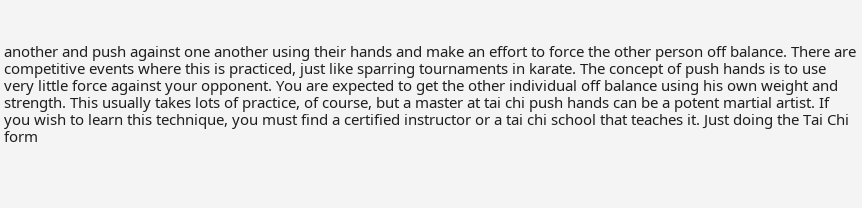another and push against one another using their hands and make an effort to force the other person off balance. There are competitive events where this is practiced, just like sparring tournaments in karate. The concept of push hands is to use very little force against your opponent. You are expected to get the other individual off balance using his own weight and strength. This usually takes lots of practice, of course, but a master at tai chi push hands can be a potent martial artist. If you wish to learn this technique, you must find a certified instructor or a tai chi school that teaches it. Just doing the Tai Chi form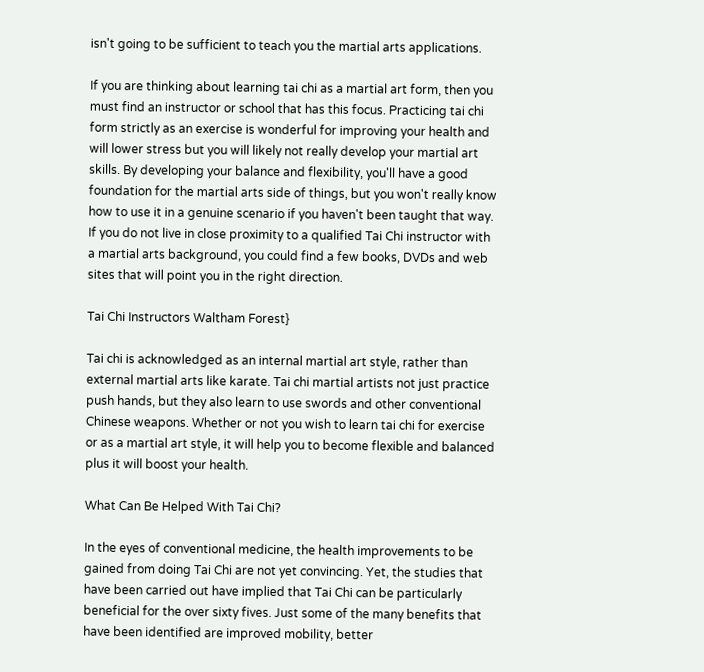isn't going to be sufficient to teach you the martial arts applications.

If you are thinking about learning tai chi as a martial art form, then you must find an instructor or school that has this focus. Practicing tai chi form strictly as an exercise is wonderful for improving your health and will lower stress but you will likely not really develop your martial art skills. By developing your balance and flexibility, you'll have a good foundation for the martial arts side of things, but you won't really know how to use it in a genuine scenario if you haven't been taught that way. If you do not live in close proximity to a qualified Tai Chi instructor with a martial arts background, you could find a few books, DVDs and web sites that will point you in the right direction.

Tai Chi Instructors Waltham Forest}

Tai chi is acknowledged as an internal martial art style, rather than external martial arts like karate. Tai chi martial artists not just practice push hands, but they also learn to use swords and other conventional Chinese weapons. Whether or not you wish to learn tai chi for exercise or as a martial art style, it will help you to become flexible and balanced plus it will boost your health.

What Can Be Helped With Tai Chi?

In the eyes of conventional medicine, the health improvements to be gained from doing Tai Chi are not yet convincing. Yet, the studies that have been carried out have implied that Tai Chi can be particularly beneficial for the over sixty fives. Just some of the many benefits that have been identified are improved mobility, better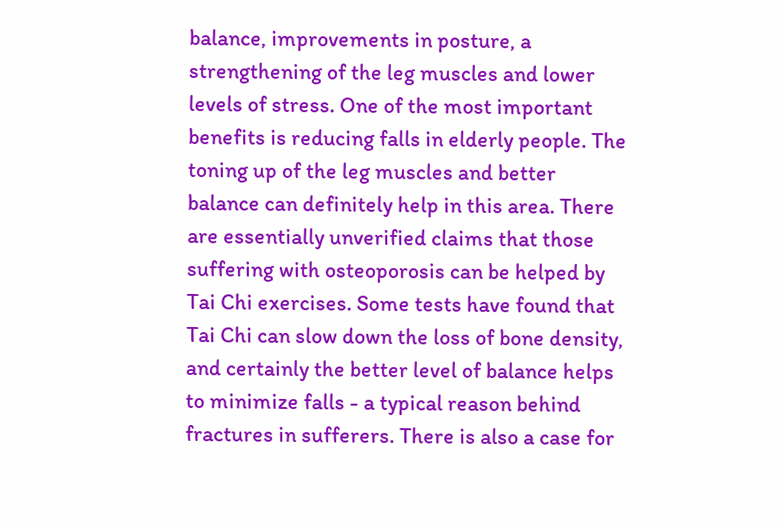balance, improvements in posture, a strengthening of the leg muscles and lower levels of stress. One of the most important benefits is reducing falls in elderly people. The toning up of the leg muscles and better balance can definitely help in this area. There are essentially unverified claims that those suffering with osteoporosis can be helped by Tai Chi exercises. Some tests have found that Tai Chi can slow down the loss of bone density, and certainly the better level of balance helps to minimize falls - a typical reason behind fractures in sufferers. There is also a case for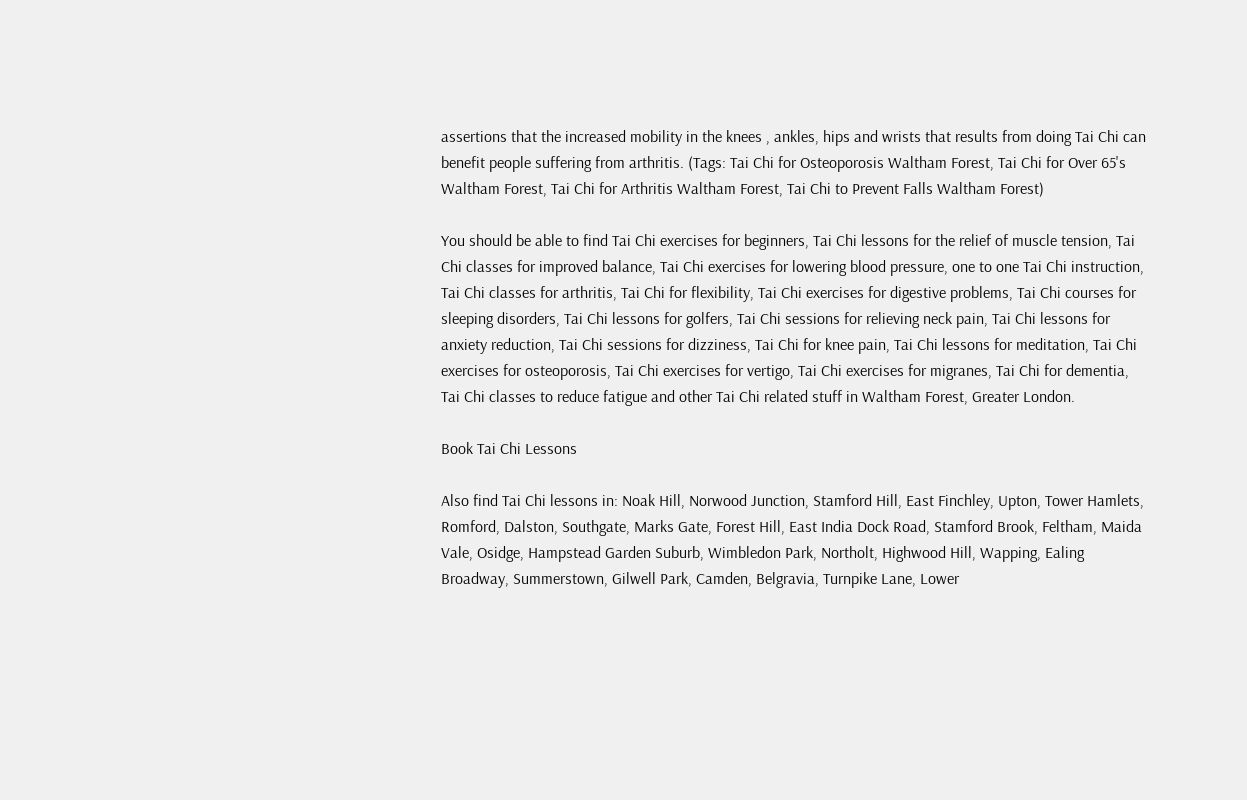assertions that the increased mobility in the knees , ankles, hips and wrists that results from doing Tai Chi can benefit people suffering from arthritis. (Tags: Tai Chi for Osteoporosis Waltham Forest, Tai Chi for Over 65's Waltham Forest, Tai Chi for Arthritis Waltham Forest, Tai Chi to Prevent Falls Waltham Forest)

You should be able to find Tai Chi exercises for beginners, Tai Chi lessons for the relief of muscle tension, Tai Chi classes for improved balance, Tai Chi exercises for lowering blood pressure, one to one Tai Chi instruction, Tai Chi classes for arthritis, Tai Chi for flexibility, Tai Chi exercises for digestive problems, Tai Chi courses for sleeping disorders, Tai Chi lessons for golfers, Tai Chi sessions for relieving neck pain, Tai Chi lessons for anxiety reduction, Tai Chi sessions for dizziness, Tai Chi for knee pain, Tai Chi lessons for meditation, Tai Chi exercises for osteoporosis, Tai Chi exercises for vertigo, Tai Chi exercises for migranes, Tai Chi for dementia, Tai Chi classes to reduce fatigue and other Tai Chi related stuff in Waltham Forest, Greater London.

Book Tai Chi Lessons

Also find Tai Chi lessons in: Noak Hill, Norwood Junction, Stamford Hill, East Finchley, Upton, Tower Hamlets, Romford, Dalston, Southgate, Marks Gate, Forest Hill, East India Dock Road, Stamford Brook, Feltham, Maida Vale, Osidge, Hampstead Garden Suburb, Wimbledon Park, Northolt, Highwood Hill, Wapping, Ealing Broadway, Summerstown, Gilwell Park, Camden, Belgravia, Turnpike Lane, Lower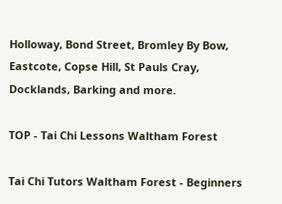Holloway, Bond Street, Bromley By Bow, Eastcote, Copse Hill, St Pauls Cray, Docklands, Barking and more.

TOP - Tai Chi Lessons Waltham Forest

Tai Chi Tutors Waltham Forest - Beginners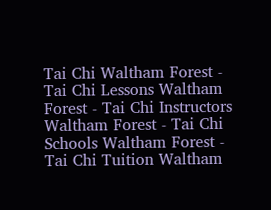Tai Chi Waltham Forest - Tai Chi Lessons Waltham Forest - Tai Chi Instructors Waltham Forest - Tai Chi Schools Waltham Forest - Tai Chi Tuition Waltham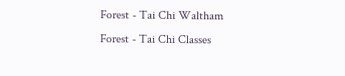Forest - Tai Chi Waltham Forest - Tai Chi Classes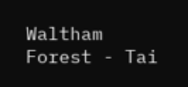Waltham Forest - Tai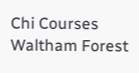Chi Courses Waltham Forest